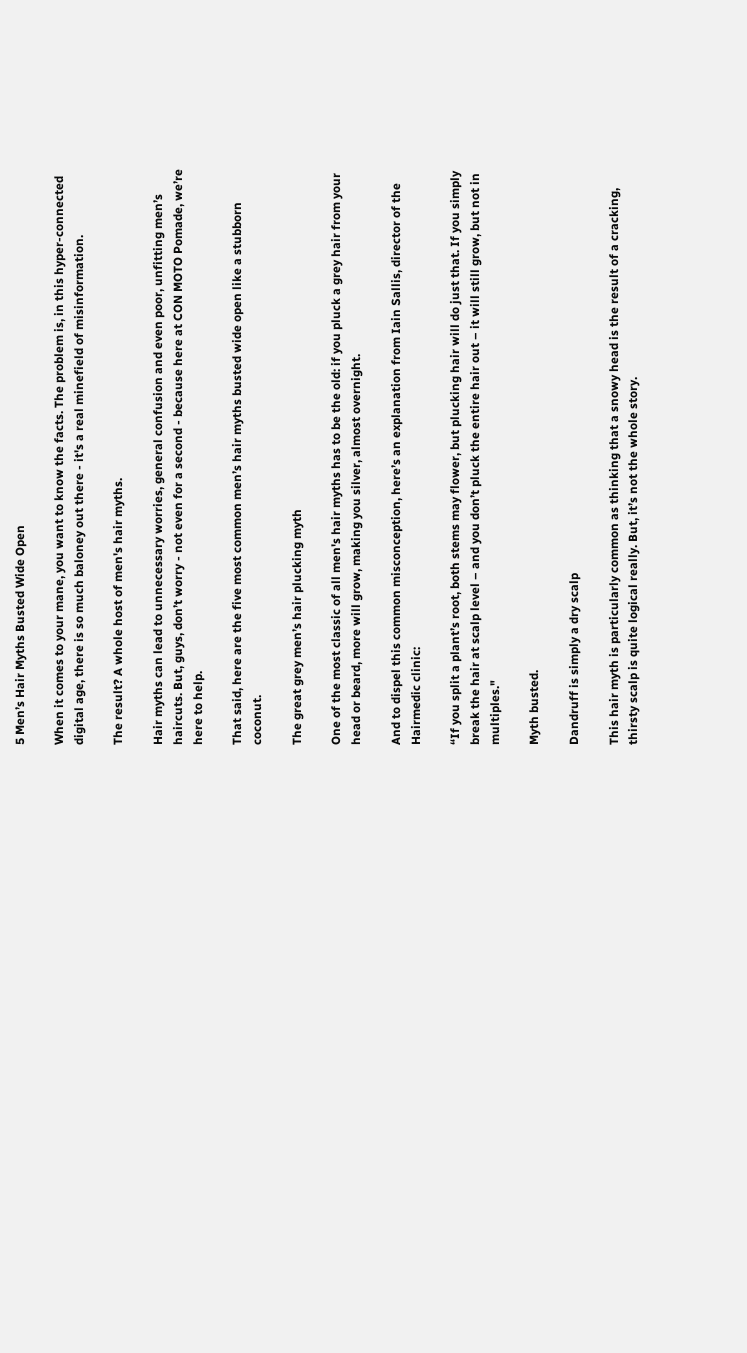5 Men’s Hair Myths Busted Wide Open

When it comes to your mane, you want to know the facts. The problem is, in this hyper-connected digital age, there is so much baloney out there - it's a real minefield of misinformation.

The result? A whole host of men's hair myths.

Hair myths can lead to unnecessary worries, general confusion and even poor, unfitting men’s haircuts. But, guys, don’t worry - not even for a second - because here at CON MOTO Pomade, we’re here to help.

That said, here are the five most common men’s hair myths busted wide open like a stubborn coconut.

The great grey men’s hair plucking myth

One of the most classic of all men's hair myths has to be the old: if you pluck a grey hair from your head or beard, more will grow, making you silver, almost overnight.

And to dispel this common misconception, here’s an explanation from Iain Sallis, director of the Hairmedic clinic:

“If you split a plant’s root, both stems may flower, but plucking hair will do just that. If you simply break the hair at scalp level – and you don’t pluck the entire hair out – it will still grow, but not in multiples."

Myth busted.

Dandruff is simply a dry scalp

This hair myth is particularly common as thinking that a snowy head is the result of a cracking, thirsty scalp is quite logical really. But, it’s not the whole story.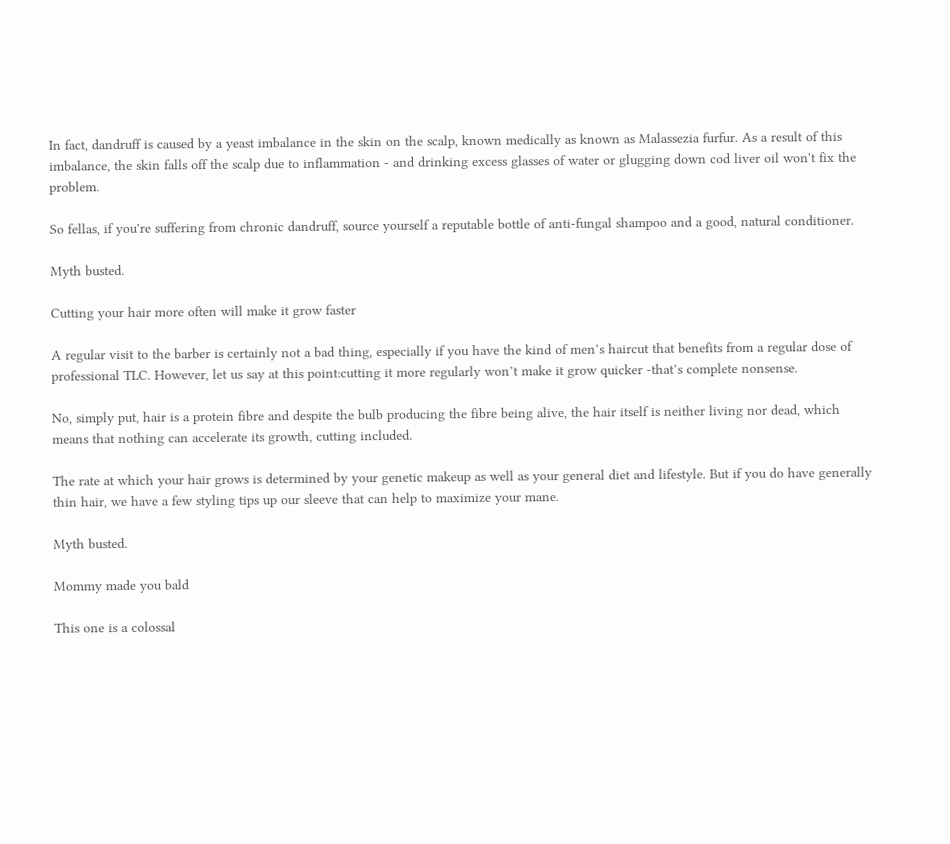In fact, dandruff is caused by a yeast imbalance in the skin on the scalp, known medically as known as Malassezia furfur. As a result of this imbalance, the skin falls off the scalp due to inflammation - and drinking excess glasses of water or glugging down cod liver oil won't fix the problem.

So fellas, if you're suffering from chronic dandruff, source yourself a reputable bottle of anti-fungal shampoo and a good, natural conditioner.

Myth busted.

Cutting your hair more often will make it grow faster

A regular visit to the barber is certainly not a bad thing, especially if you have the kind of men’s haircut that benefits from a regular dose of professional TLC. However, let us say at this point:cutting it more regularly won’t make it grow quicker -that’s complete nonsense.

No, simply put, hair is a protein fibre and despite the bulb producing the fibre being alive, the hair itself is neither living nor dead, which means that nothing can accelerate its growth, cutting included.

The rate at which your hair grows is determined by your genetic makeup as well as your general diet and lifestyle. But if you do have generally thin hair, we have a few styling tips up our sleeve that can help to maximize your mane.

Myth busted.

Mommy made you bald

This one is a colossal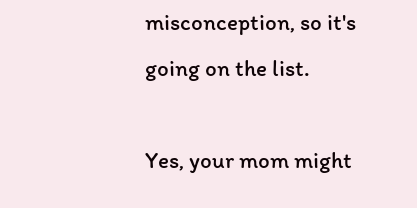misconception, so it's going on the list.

Yes, your mom might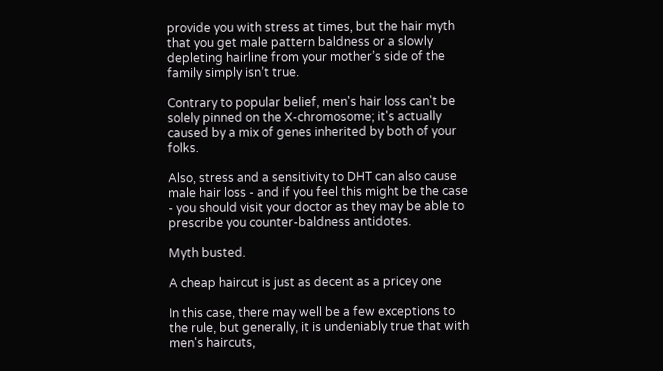provide you with stress at times, but the hair myth that you get male pattern baldness or a slowly depleting hairline from your mother’s side of the family simply isn’t true.

Contrary to popular belief, men's hair loss can't be solely pinned on the X-chromosome; it's actually caused by a mix of genes inherited by both of your folks.

Also, stress and a sensitivity to DHT can also cause male hair loss - and if you feel this might be the case - you should visit your doctor as they may be able to prescribe you counter-baldness antidotes.

Myth busted.

A cheap haircut is just as decent as a pricey one

In this case, there may well be a few exceptions to the rule, but generally, it is undeniably true that with men's haircuts,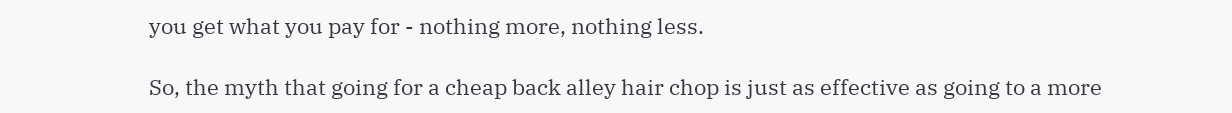you get what you pay for - nothing more, nothing less.

So, the myth that going for a cheap back alley hair chop is just as effective as going to a more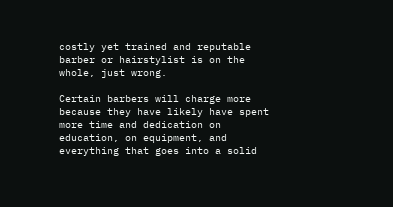costly yet trained and reputable barber or hairstylist is on the whole, just wrong.

Certain barbers will charge more because they have likely have spent more time and dedication on education, on equipment, and everything that goes into a solid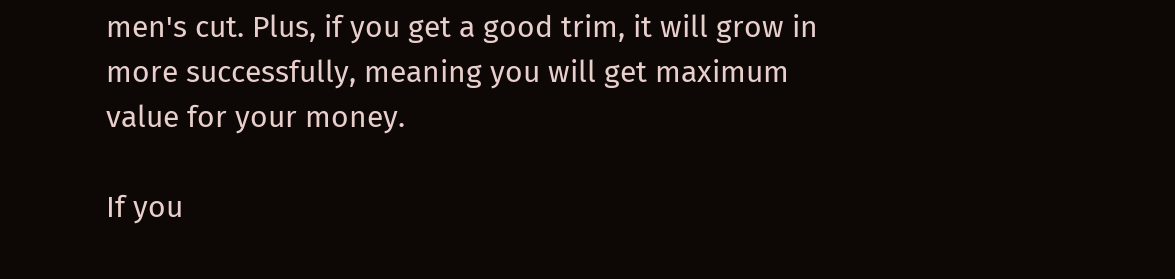men's cut. Plus, if you get a good trim, it will grow in more successfully, meaning you will get maximum value for your money.

If you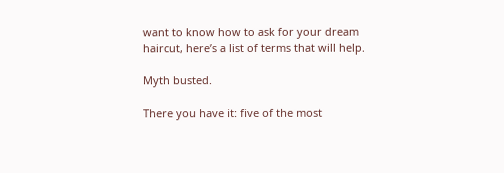want to know how to ask for your dream haircut, here’s a list of terms that will help.

Myth busted.

There you have it: five of the most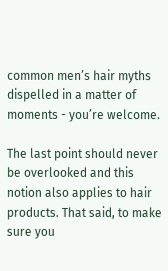common men’s hair myths dispelled in a matter of moments - you’re welcome.

The last point should never be overlooked and this notion also applies to hair products. That said, to make sure you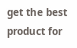get the best product for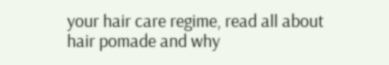your hair care regime, read all about hair pomade and why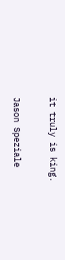it truly is king.

Jason Speziale